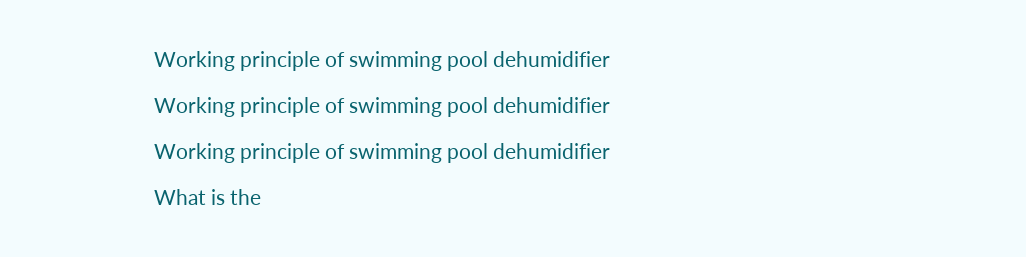Working principle of swimming pool dehumidifier

Working principle of swimming pool dehumidifier

Working principle of swimming pool dehumidifier

What is the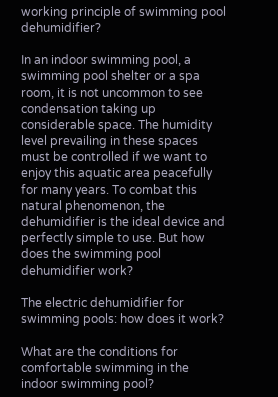working principle of swimming pool dehumidifier?

In an indoor swimming pool, a swimming pool shelter or a spa room, it is not uncommon to see condensation taking up considerable space. The humidity level prevailing in these spaces must be controlled if we want to enjoy this aquatic area peacefully for many years. To combat this natural phenomenon, the dehumidifier is the ideal device and perfectly simple to use. But how does the swimming pool dehumidifier work?

The electric dehumidifier for swimming pools: how does it work?

What are the conditions for comfortable swimming in the indoor swimming pool?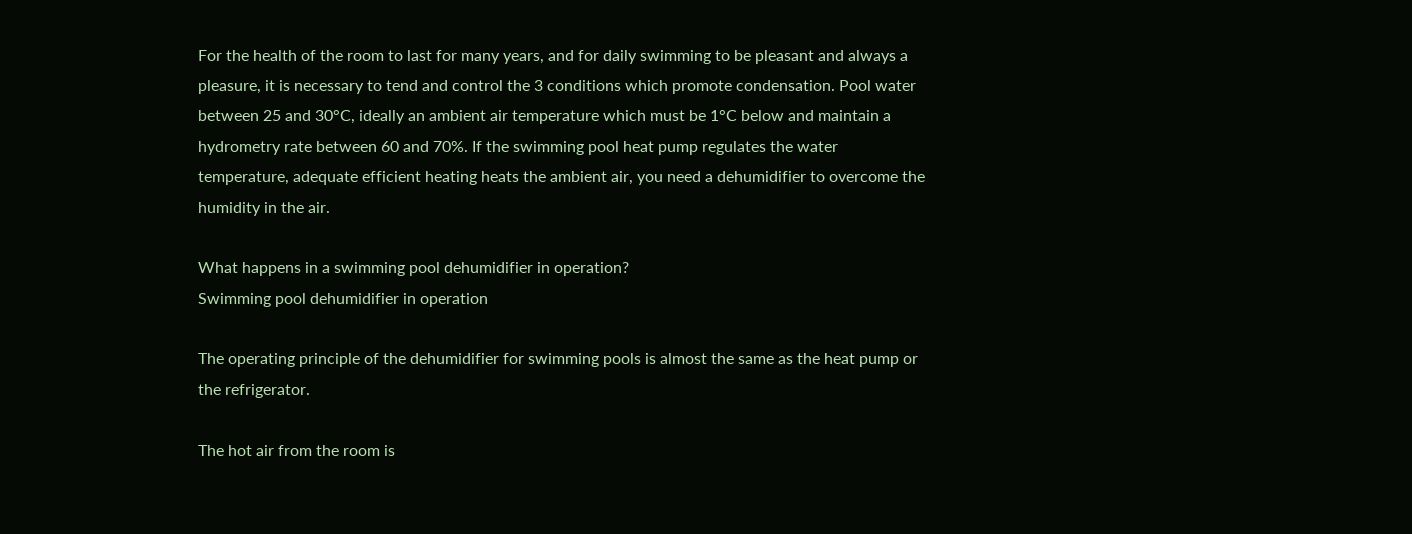For the health of the room to last for many years, and for daily swimming to be pleasant and always a pleasure, it is necessary to tend and control the 3 conditions which promote condensation. Pool water between 25 and 30°C, ideally an ambient air temperature which must be 1°C below and maintain a hydrometry rate between 60 and 70%. If the swimming pool heat pump regulates the water temperature, adequate efficient heating heats the ambient air, you need a dehumidifier to overcome the humidity in the air.

What happens in a swimming pool dehumidifier in operation?
Swimming pool dehumidifier in operation

The operating principle of the dehumidifier for swimming pools is almost the same as the heat pump or the refrigerator.

The hot air from the room is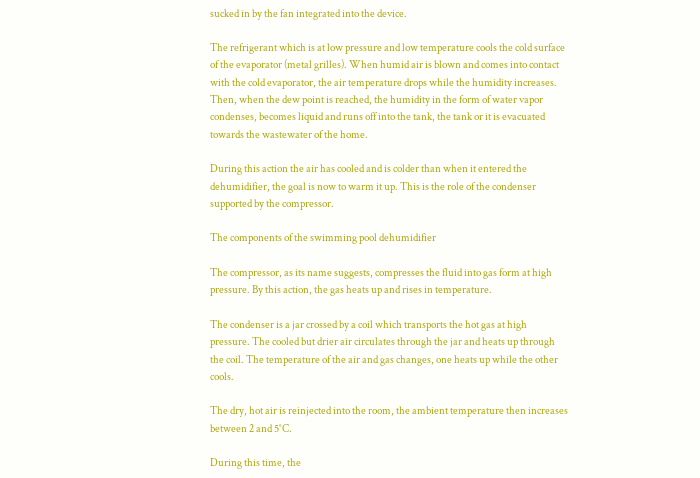sucked in by the fan integrated into the device.

The refrigerant which is at low pressure and low temperature cools the cold surface of the evaporator (metal grilles). When humid air is blown and comes into contact with the cold evaporator, the air temperature drops while the humidity increases. Then, when the dew point is reached, the humidity in the form of water vapor condenses, becomes liquid and runs off into the tank, the tank or it is evacuated towards the wastewater of the home.

During this action the air has cooled and is colder than when it entered the dehumidifier, the goal is now to warm it up. This is the role of the condenser supported by the compressor.

The components of the swimming pool dehumidifier

The compressor, as its name suggests, compresses the fluid into gas form at high pressure. By this action, the gas heats up and rises in temperature.

The condenser is a jar crossed by a coil which transports the hot gas at high pressure. The cooled but drier air circulates through the jar and heats up through the coil. The temperature of the air and gas changes, one heats up while the other cools.

The dry, hot air is reinjected into the room, the ambient temperature then increases between 2 and 5°C.

During this time, the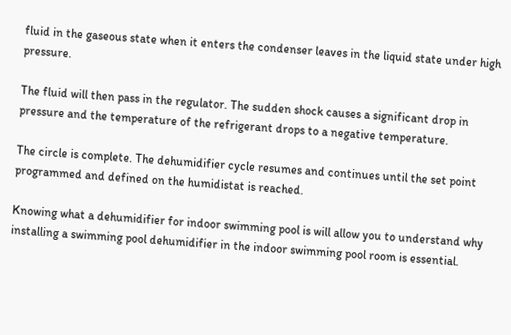fluid in the gaseous state when it enters the condenser leaves in the liquid state under high pressure.

The fluid will then pass in the regulator. The sudden shock causes a significant drop in pressure and the temperature of the refrigerant drops to a negative temperature.

The circle is complete. The dehumidifier cycle resumes and continues until the set point programmed and defined on the humidistat is reached.

Knowing what a dehumidifier for indoor swimming pool is will allow you to understand why installing a swimming pool dehumidifier in the indoor swimming pool room is essential.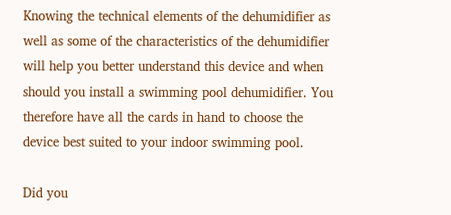Knowing the technical elements of the dehumidifier as well as some of the characteristics of the dehumidifier will help you better understand this device and when should you install a swimming pool dehumidifier. You therefore have all the cards in hand to choose the device best suited to your indoor swimming pool.

Did you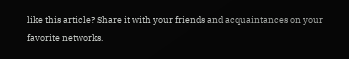like this article? Share it with your friends and acquaintances on your favorite networks.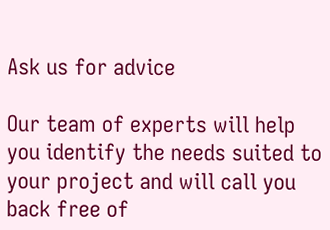Ask us for advice

Our team of experts will help you identify the needs suited to your project and will call you back free of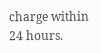charge within 24 hours.